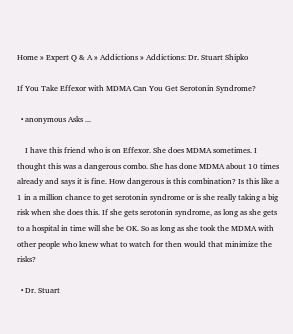Home » Expert Q & A » Addictions » Addictions: Dr. Stuart Shipko

If You Take Effexor with MDMA Can You Get Serotonin Syndrome?

  • anonymous Asks ...

    I have this friend who is on Effexor. She does MDMA sometimes. I thought this was a dangerous combo. She has done MDMA about 10 times already and says it is fine. How dangerous is this combination? Is this like a 1 in a million chance to get serotonin syndrome or is she really taking a big risk when she does this. If she gets serotonin syndrome, as long as she gets to a hospital in time will she be OK. So as long as she took the MDMA with other people who knew what to watch for then would that minimize the risks?

  • Dr. Stuart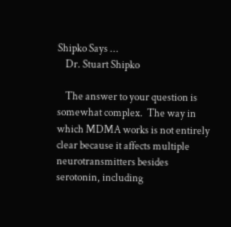Shipko Says ...
    Dr. Stuart Shipko

    The answer to your question is somewhat complex.  The way in which MDMA works is not entirely clear because it affects multiple neurotransmitters besides serotonin, including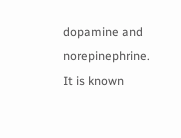dopamine and norepinephrine.  It is known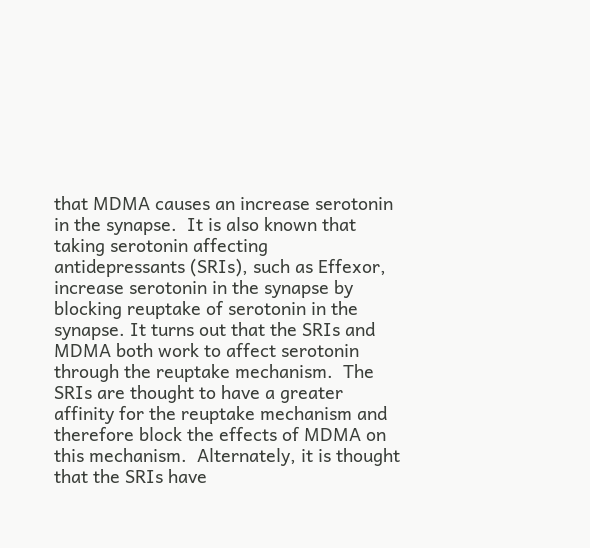that MDMA causes an increase serotonin in the synapse.  It is also known that taking serotonin affecting antidepressants (SRIs), such as Effexor, increase serotonin in the synapse by blocking reuptake of serotonin in the synapse. It turns out that the SRIs and MDMA both work to affect serotonin through the reuptake mechanism.  The SRIs are thought to have a greater affinity for the reuptake mechanism and therefore block the effects of MDMA on this mechanism.  Alternately, it is thought that the SRIs have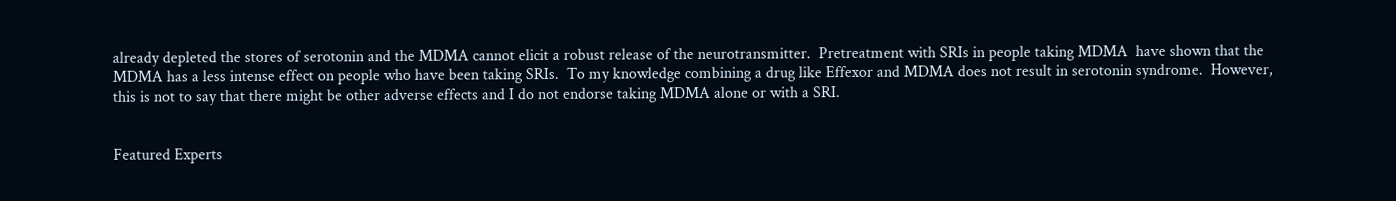already depleted the stores of serotonin and the MDMA cannot elicit a robust release of the neurotransmitter.  Pretreatment with SRIs in people taking MDMA  have shown that the MDMA has a less intense effect on people who have been taking SRIs.  To my knowledge combining a drug like Effexor and MDMA does not result in serotonin syndrome.  However, this is not to say that there might be other adverse effects and I do not endorse taking MDMA alone or with a SRI.


Featured Experts